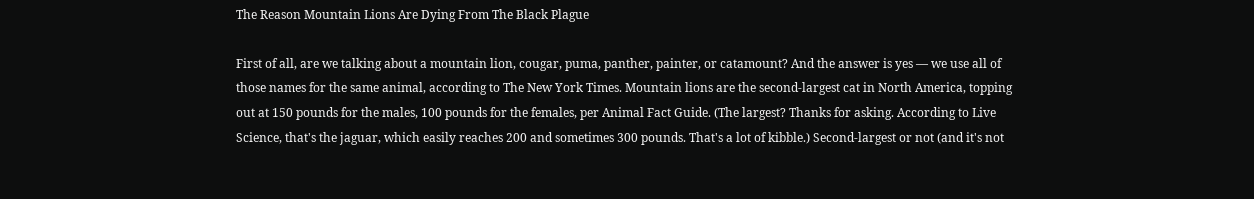The Reason Mountain Lions Are Dying From The Black Plague

First of all, are we talking about a mountain lion, cougar, puma, panther, painter, or catamount? And the answer is yes — we use all of those names for the same animal, according to The New York Times. Mountain lions are the second-largest cat in North America, topping out at 150 pounds for the males, 100 pounds for the females, per Animal Fact Guide. (The largest? Thanks for asking. According to Live Science, that's the jaguar, which easily reaches 200 and sometimes 300 pounds. That's a lot of kibble.) Second-largest or not (and it's not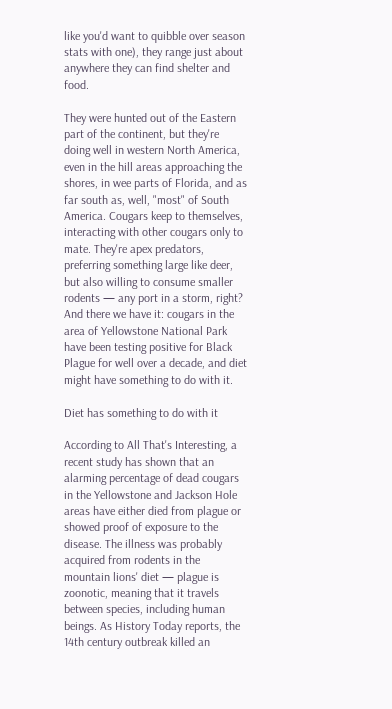like you'd want to quibble over season stats with one), they range just about anywhere they can find shelter and food.

They were hunted out of the Eastern part of the continent, but they're doing well in western North America, even in the hill areas approaching the shores, in wee parts of Florida, and as far south as, well, "most" of South America. Cougars keep to themselves, interacting with other cougars only to mate. They're apex predators, preferring something large like deer, but also willing to consume smaller rodents — any port in a storm, right? And there we have it: cougars in the area of Yellowstone National Park have been testing positive for Black Plague for well over a decade, and diet might have something to do with it.

Diet has something to do with it

According to All That's Interesting, a recent study has shown that an alarming percentage of dead cougars in the Yellowstone and Jackson Hole areas have either died from plague or showed proof of exposure to the disease. The illness was probably acquired from rodents in the mountain lions' diet — plague is zoonotic, meaning that it travels between species, including human beings. As History Today reports, the 14th century outbreak killed an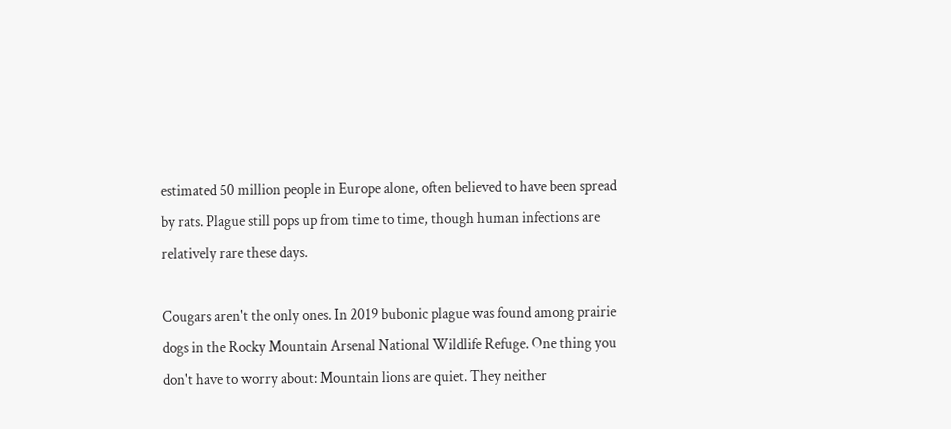estimated 50 million people in Europe alone, often believed to have been spread by rats. Plague still pops up from time to time, though human infections are relatively rare these days.

Cougars aren't the only ones. In 2019 bubonic plague was found among prairie dogs in the Rocky Mountain Arsenal National Wildlife Refuge. One thing you don't have to worry about: Mountain lions are quiet. They neither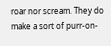roar nor scream. They do make a sort of purr-on-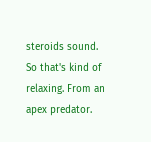steroids sound. So that's kind of relaxing. From an apex predator.